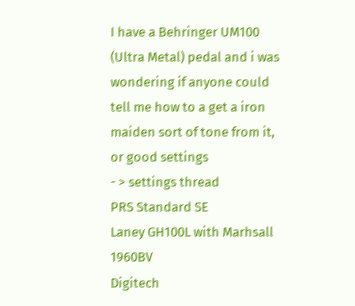I have a Behringer UM100 (Ultra Metal) pedal and i was wondering if anyone could tell me how to a get a iron maiden sort of tone from it, or good settings
- > settings thread
PRS Standard SE
Laney GH100L with Marhsall 1960BV
Digitech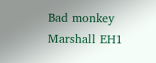Bad monkey
Marshall EH1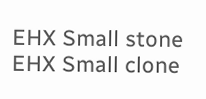EHX Small stone
EHX Small clone